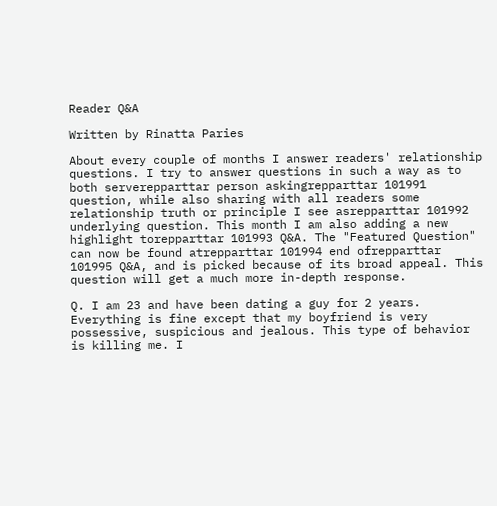Reader Q&A

Written by Rinatta Paries

About every couple of months I answer readers' relationship questions. I try to answer questions in such a way as to both serverepparttar person askingrepparttar 101991 question, while also sharing with all readers some relationship truth or principle I see asrepparttar 101992 underlying question. This month I am also adding a new highlight torepparttar 101993 Q&A. The "Featured Question" can now be found atrepparttar 101994 end ofrepparttar 101995 Q&A, and is picked because of its broad appeal. This question will get a much more in-depth response.

Q. I am 23 and have been dating a guy for 2 years. Everything is fine except that my boyfriend is very possessive, suspicious and jealous. This type of behavior is killing me. I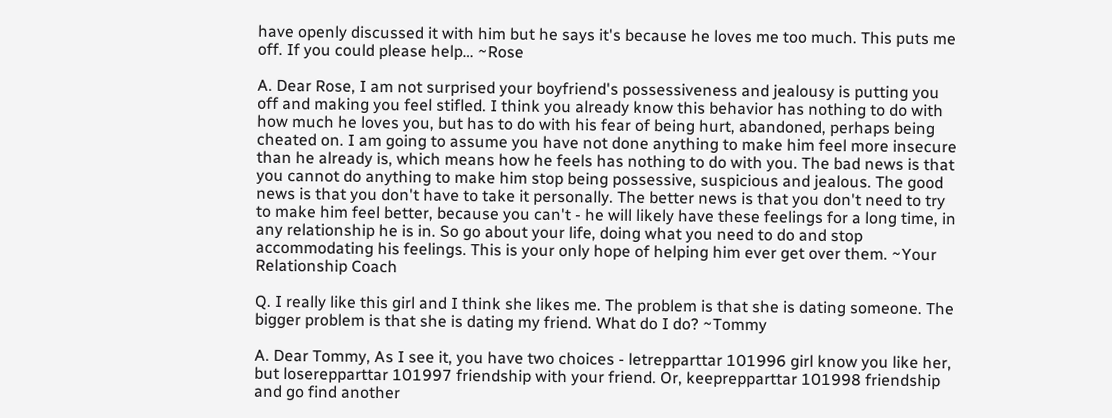have openly discussed it with him but he says it's because he loves me too much. This puts me off. If you could please help… ~Rose

A. Dear Rose, I am not surprised your boyfriend's possessiveness and jealousy is putting you off and making you feel stifled. I think you already know this behavior has nothing to do with how much he loves you, but has to do with his fear of being hurt, abandoned, perhaps being cheated on. I am going to assume you have not done anything to make him feel more insecure than he already is, which means how he feels has nothing to do with you. The bad news is that you cannot do anything to make him stop being possessive, suspicious and jealous. The good news is that you don't have to take it personally. The better news is that you don't need to try to make him feel better, because you can't - he will likely have these feelings for a long time, in any relationship he is in. So go about your life, doing what you need to do and stop accommodating his feelings. This is your only hope of helping him ever get over them. ~Your Relationship Coach

Q. I really like this girl and I think she likes me. The problem is that she is dating someone. The bigger problem is that she is dating my friend. What do I do? ~Tommy

A. Dear Tommy, As I see it, you have two choices - letrepparttar 101996 girl know you like her, but loserepparttar 101997 friendship with your friend. Or, keeprepparttar 101998 friendship and go find another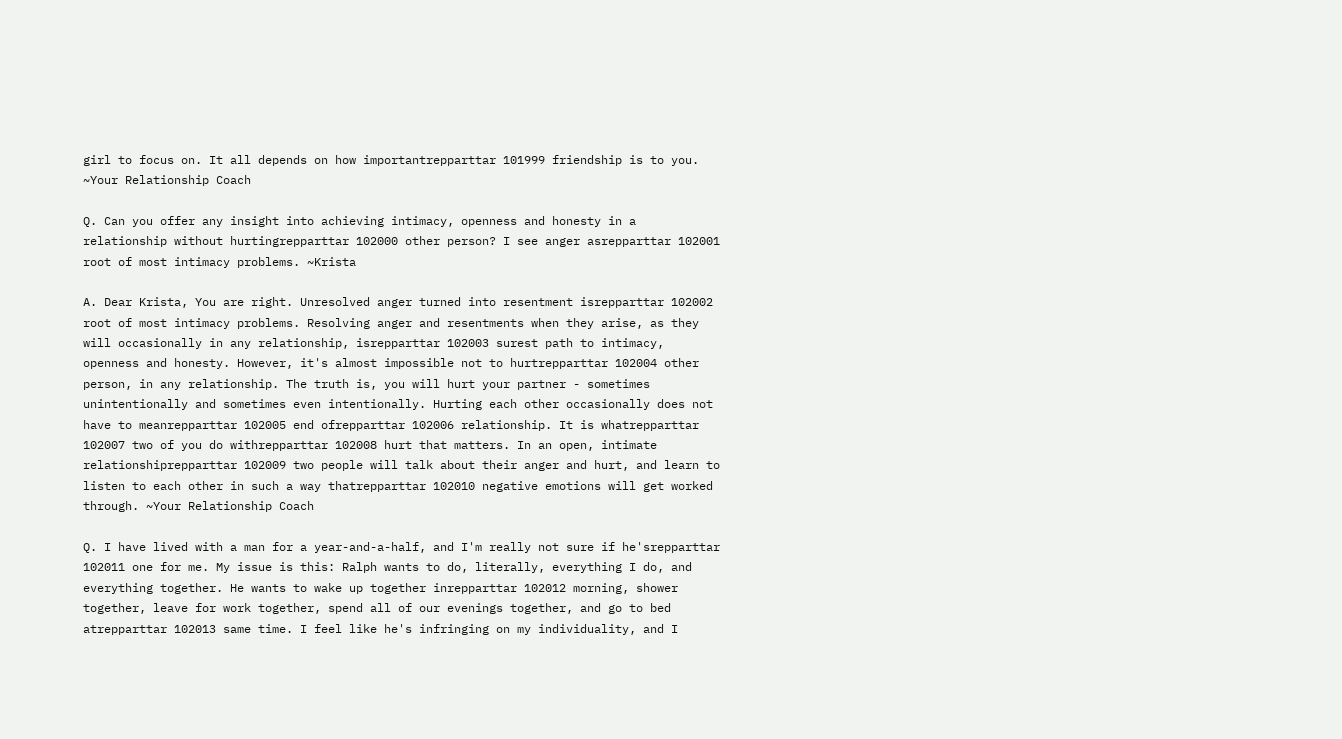girl to focus on. It all depends on how importantrepparttar 101999 friendship is to you. ~Your Relationship Coach

Q. Can you offer any insight into achieving intimacy, openness and honesty in a relationship without hurtingrepparttar 102000 other person? I see anger asrepparttar 102001 root of most intimacy problems. ~Krista

A. Dear Krista, You are right. Unresolved anger turned into resentment isrepparttar 102002 root of most intimacy problems. Resolving anger and resentments when they arise, as they will occasionally in any relationship, isrepparttar 102003 surest path to intimacy, openness and honesty. However, it's almost impossible not to hurtrepparttar 102004 other person, in any relationship. The truth is, you will hurt your partner - sometimes unintentionally and sometimes even intentionally. Hurting each other occasionally does not have to meanrepparttar 102005 end ofrepparttar 102006 relationship. It is whatrepparttar 102007 two of you do withrepparttar 102008 hurt that matters. In an open, intimate relationshiprepparttar 102009 two people will talk about their anger and hurt, and learn to listen to each other in such a way thatrepparttar 102010 negative emotions will get worked through. ~Your Relationship Coach

Q. I have lived with a man for a year-and-a-half, and I'm really not sure if he'srepparttar 102011 one for me. My issue is this: Ralph wants to do, literally, everything I do, and everything together. He wants to wake up together inrepparttar 102012 morning, shower together, leave for work together, spend all of our evenings together, and go to bed atrepparttar 102013 same time. I feel like he's infringing on my individuality, and I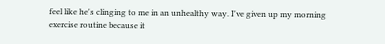feel like he's clinging to me in an unhealthy way. I've given up my morning exercise routine because it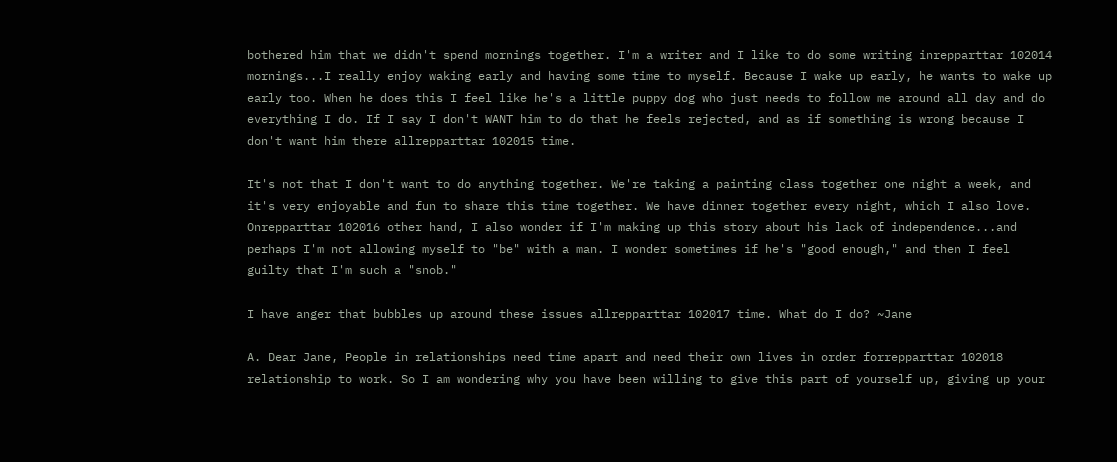bothered him that we didn't spend mornings together. I'm a writer and I like to do some writing inrepparttar 102014 mornings...I really enjoy waking early and having some time to myself. Because I wake up early, he wants to wake up early too. When he does this I feel like he's a little puppy dog who just needs to follow me around all day and do everything I do. If I say I don't WANT him to do that he feels rejected, and as if something is wrong because I don't want him there allrepparttar 102015 time.

It's not that I don't want to do anything together. We're taking a painting class together one night a week, and it's very enjoyable and fun to share this time together. We have dinner together every night, which I also love. Onrepparttar 102016 other hand, I also wonder if I'm making up this story about his lack of independence...and perhaps I'm not allowing myself to "be" with a man. I wonder sometimes if he's "good enough," and then I feel guilty that I'm such a "snob."

I have anger that bubbles up around these issues allrepparttar 102017 time. What do I do? ~Jane

A. Dear Jane, People in relationships need time apart and need their own lives in order forrepparttar 102018 relationship to work. So I am wondering why you have been willing to give this part of yourself up, giving up your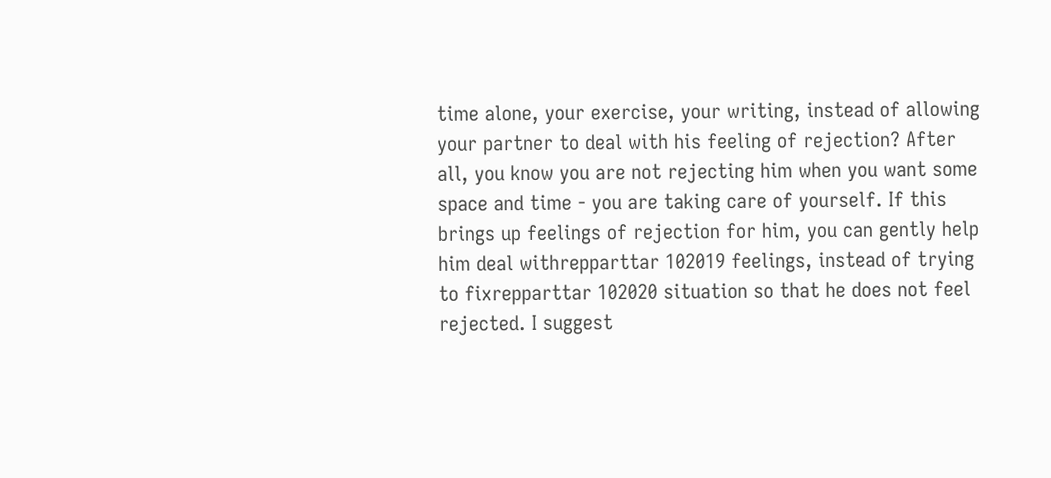time alone, your exercise, your writing, instead of allowing your partner to deal with his feeling of rejection? After all, you know you are not rejecting him when you want some space and time - you are taking care of yourself. If this brings up feelings of rejection for him, you can gently help him deal withrepparttar 102019 feelings, instead of trying to fixrepparttar 102020 situation so that he does not feel rejected. I suggest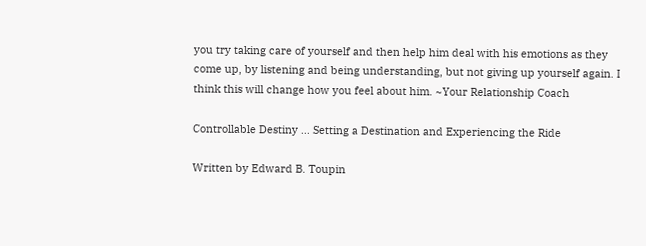you try taking care of yourself and then help him deal with his emotions as they come up, by listening and being understanding, but not giving up yourself again. I think this will change how you feel about him. ~Your Relationship Coach

Controllable Destiny ... Setting a Destination and Experiencing the Ride

Written by Edward B. Toupin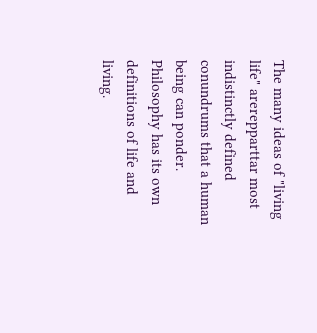The many ideas of "living life" arerepparttar most indistinctly defined conundrums that a human being can ponder. Philosophy has its own definitions of life and living.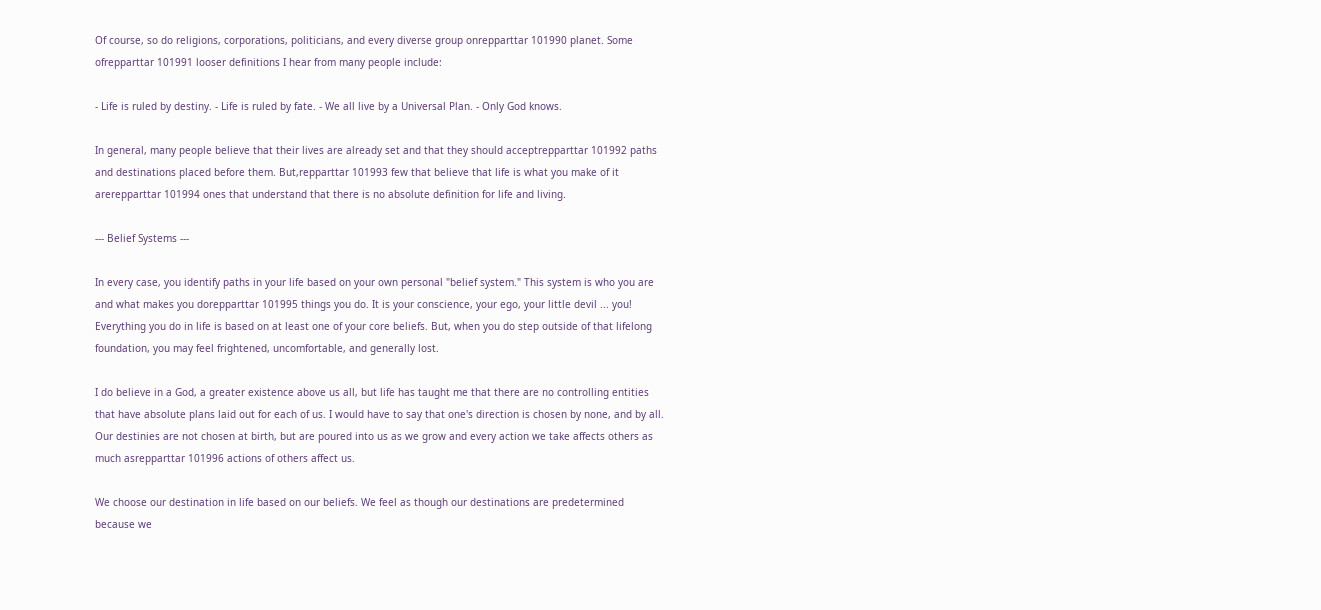Of course, so do religions, corporations, politicians, and every diverse group onrepparttar 101990 planet. Some ofrepparttar 101991 looser definitions I hear from many people include:

- Life is ruled by destiny. - Life is ruled by fate. - We all live by a Universal Plan. - Only God knows.

In general, many people believe that their lives are already set and that they should acceptrepparttar 101992 paths and destinations placed before them. But,repparttar 101993 few that believe that life is what you make of it arerepparttar 101994 ones that understand that there is no absolute definition for life and living.

--- Belief Systems ---

In every case, you identify paths in your life based on your own personal "belief system." This system is who you are and what makes you dorepparttar 101995 things you do. It is your conscience, your ego, your little devil ... you! Everything you do in life is based on at least one of your core beliefs. But, when you do step outside of that lifelong foundation, you may feel frightened, uncomfortable, and generally lost.

I do believe in a God, a greater existence above us all, but life has taught me that there are no controlling entities that have absolute plans laid out for each of us. I would have to say that one's direction is chosen by none, and by all. Our destinies are not chosen at birth, but are poured into us as we grow and every action we take affects others as much asrepparttar 101996 actions of others affect us.

We choose our destination in life based on our beliefs. We feel as though our destinations are predetermined because we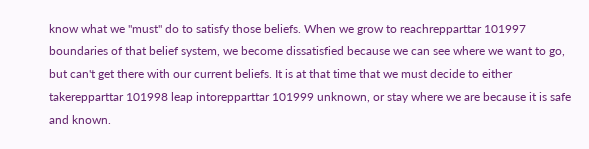know what we "must" do to satisfy those beliefs. When we grow to reachrepparttar 101997 boundaries of that belief system, we become dissatisfied because we can see where we want to go, but can't get there with our current beliefs. It is at that time that we must decide to either takerepparttar 101998 leap intorepparttar 101999 unknown, or stay where we are because it is safe and known.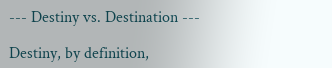--- Destiny vs. Destination ---

Destiny, by definition,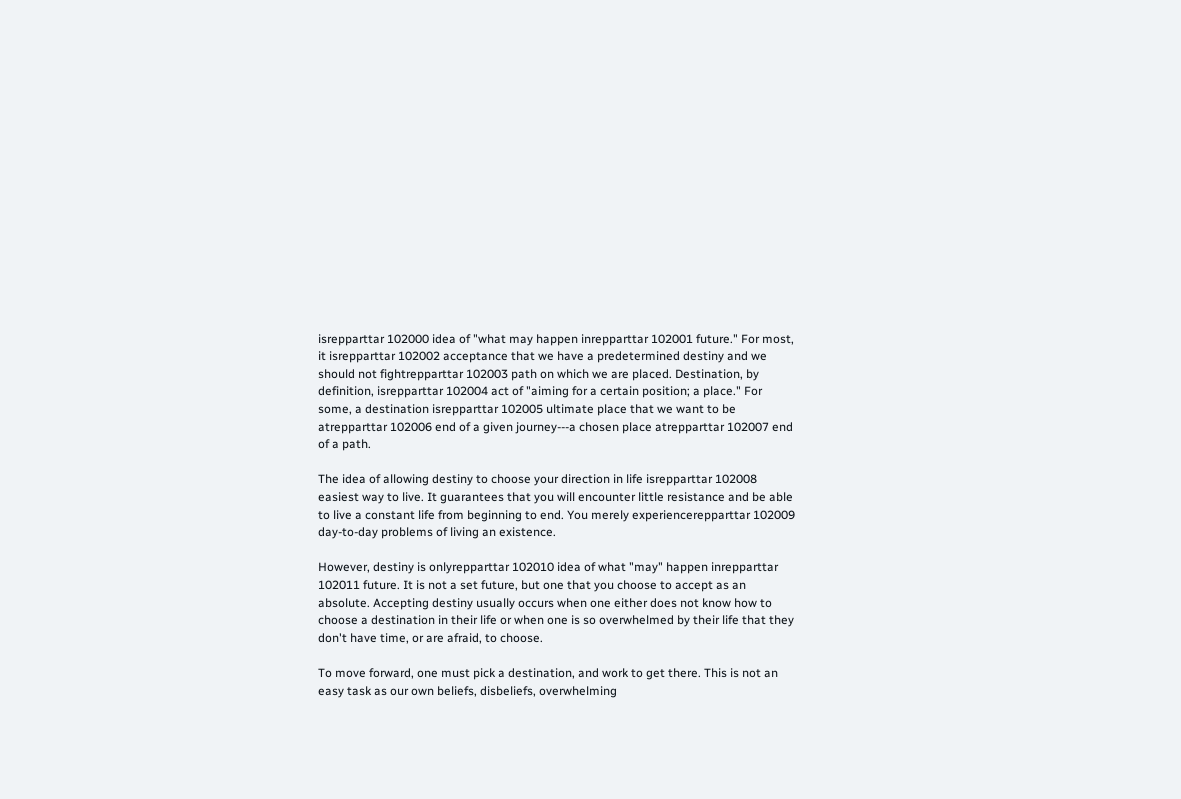isrepparttar 102000 idea of "what may happen inrepparttar 102001 future." For most, it isrepparttar 102002 acceptance that we have a predetermined destiny and we should not fightrepparttar 102003 path on which we are placed. Destination, by definition, isrepparttar 102004 act of "aiming for a certain position; a place." For some, a destination isrepparttar 102005 ultimate place that we want to be atrepparttar 102006 end of a given journey---a chosen place atrepparttar 102007 end of a path.

The idea of allowing destiny to choose your direction in life isrepparttar 102008 easiest way to live. It guarantees that you will encounter little resistance and be able to live a constant life from beginning to end. You merely experiencerepparttar 102009 day-to-day problems of living an existence.

However, destiny is onlyrepparttar 102010 idea of what "may" happen inrepparttar 102011 future. It is not a set future, but one that you choose to accept as an absolute. Accepting destiny usually occurs when one either does not know how to choose a destination in their life or when one is so overwhelmed by their life that they don't have time, or are afraid, to choose.

To move forward, one must pick a destination, and work to get there. This is not an easy task as our own beliefs, disbeliefs, overwhelming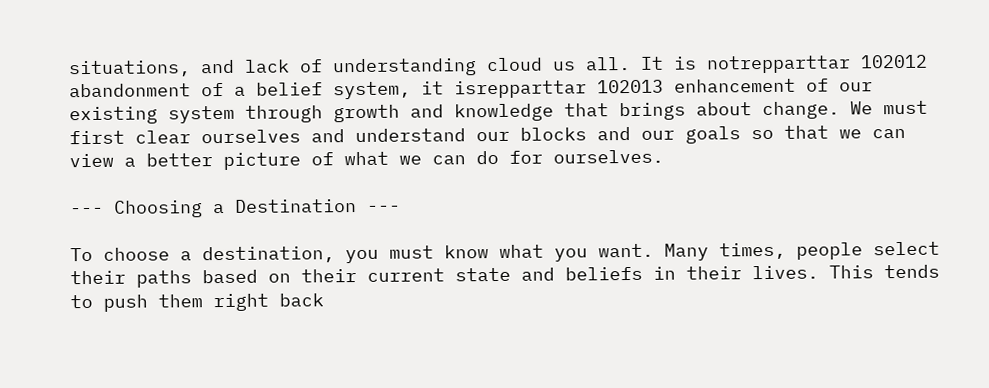situations, and lack of understanding cloud us all. It is notrepparttar 102012 abandonment of a belief system, it isrepparttar 102013 enhancement of our existing system through growth and knowledge that brings about change. We must first clear ourselves and understand our blocks and our goals so that we can view a better picture of what we can do for ourselves.

--- Choosing a Destination ---

To choose a destination, you must know what you want. Many times, people select their paths based on their current state and beliefs in their lives. This tends to push them right back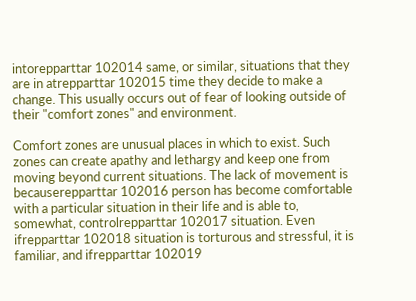intorepparttar 102014 same, or similar, situations that they are in atrepparttar 102015 time they decide to make a change. This usually occurs out of fear of looking outside of their "comfort zones" and environment.

Comfort zones are unusual places in which to exist. Such zones can create apathy and lethargy and keep one from moving beyond current situations. The lack of movement is becauserepparttar 102016 person has become comfortable with a particular situation in their life and is able to, somewhat, controlrepparttar 102017 situation. Even ifrepparttar 102018 situation is torturous and stressful, it is familiar, and ifrepparttar 102019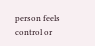person feels control or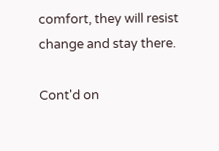comfort, they will resist change and stay there.

Cont'd on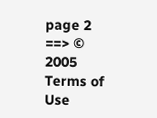page 2 ==> © 2005
Terms of Use